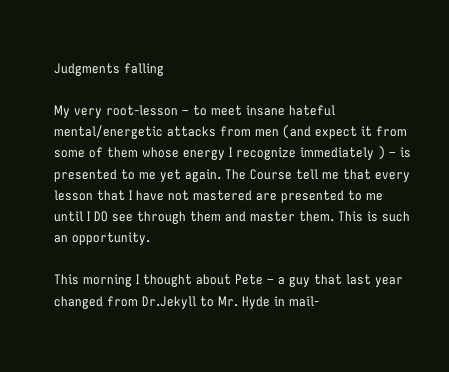Judgments falling

My very root-lesson – to meet insane hateful mental/energetic attacks from men (and expect it from some of them whose energy I recognize immediately ) – is presented to me yet again. The Course tell me that every lesson that I have not mastered are presented to me until I DO see through them and master them. This is such an opportunity.

This morning I thought about Pete – a guy that last year changed from Dr.Jekyll to Mr. Hyde in mail-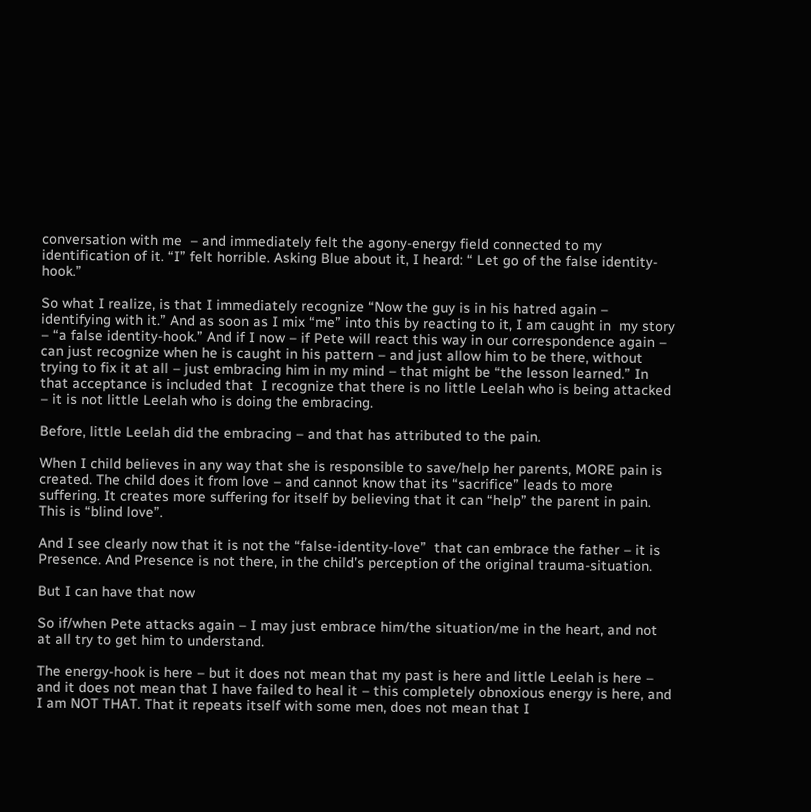conversation with me  – and immediately felt the agony-energy field connected to my identification of it. “I” felt horrible. Asking Blue about it, I heard: “ Let go of the false identity-hook.”

So what I realize, is that I immediately recognize “Now the guy is in his hatred again – identifying with it.” And as soon as I mix “me” into this by reacting to it, I am caught in  my story – “a false identity-hook.” And if I now – if Pete will react this way in our correspondence again – can just recognize when he is caught in his pattern – and just allow him to be there, without trying to fix it at all – just embracing him in my mind – that might be “the lesson learned.” In that acceptance is included that  I recognize that there is no little Leelah who is being attacked – it is not little Leelah who is doing the embracing.

Before, little Leelah did the embracing – and that has attributed to the pain.

When I child believes in any way that she is responsible to save/help her parents, MORE pain is created. The child does it from love – and cannot know that its “sacrifice” leads to more suffering. It creates more suffering for itself by believing that it can “help” the parent in pain. This is “blind love”.

And I see clearly now that it is not the “false-identity-love”  that can embrace the father – it is Presence. And Presence is not there, in the child’s perception of the original trauma-situation.

But I can have that now

So if/when Pete attacks again – I may just embrace him/the situation/me in the heart, and not at all try to get him to understand.

The energy-hook is here – but it does not mean that my past is here and little Leelah is here – and it does not mean that I have failed to heal it – this completely obnoxious energy is here, and I am NOT THAT. That it repeats itself with some men, does not mean that I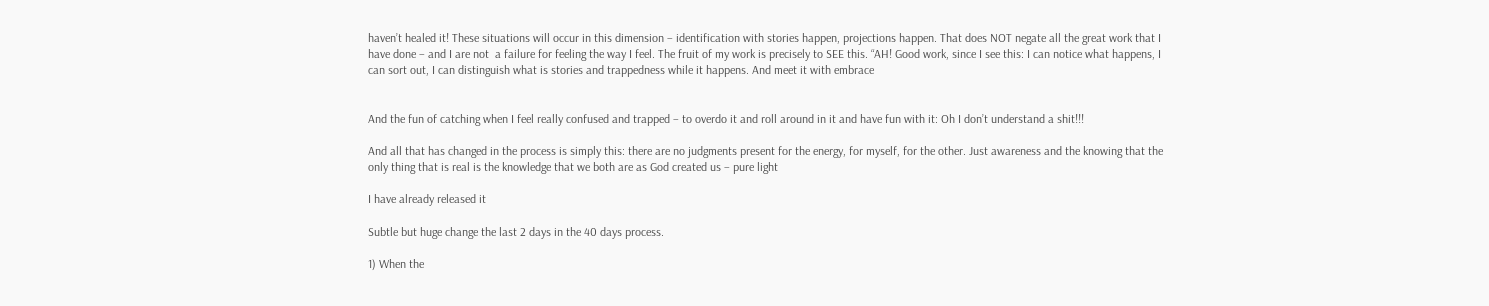haven’t healed it! These situations will occur in this dimension – identification with stories happen, projections happen. That does NOT negate all the great work that I have done – and I are not  a failure for feeling the way I feel. The fruit of my work is precisely to SEE this. “AH! Good work, since I see this: I can notice what happens, I can sort out, I can distinguish what is stories and trappedness while it happens. And meet it with embrace


And the fun of catching when I feel really confused and trapped – to overdo it and roll around in it and have fun with it: Oh I don’t understand a shit!!!

And all that has changed in the process is simply this: there are no judgments present for the energy, for myself, for the other. Just awareness and the knowing that the only thing that is real is the knowledge that we both are as God created us – pure light

I have already released it

Subtle but huge change the last 2 days in the 40 days process.

1) When the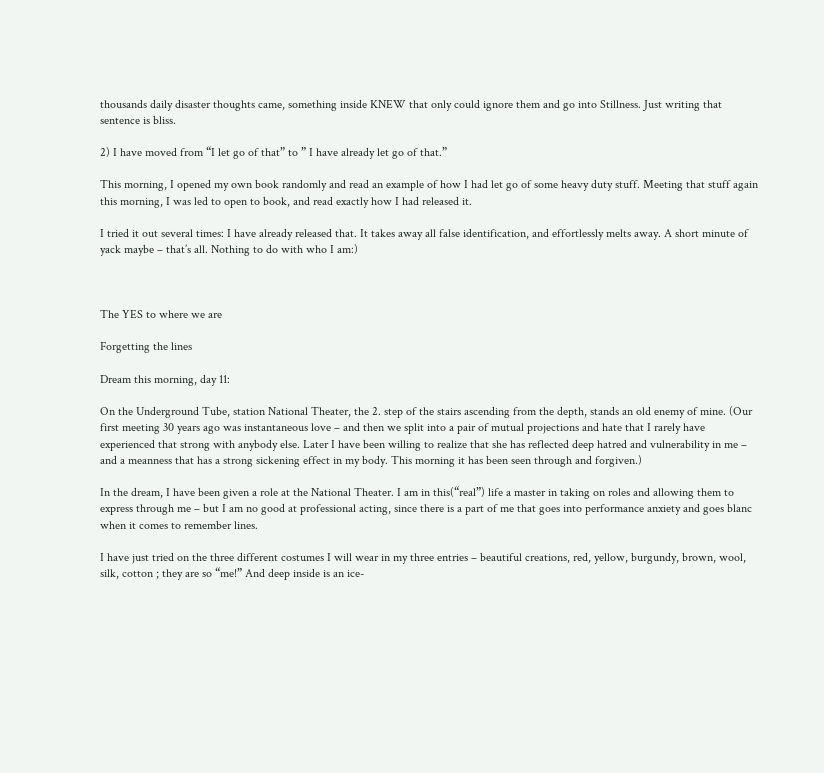thousands daily disaster thoughts came, something inside KNEW that only could ignore them and go into Stillness. Just writing that sentence is bliss.

2) I have moved from “I let go of that” to ” I have already let go of that.”

This morning, I opened my own book randomly and read an example of how I had let go of some heavy duty stuff. Meeting that stuff again this morning, I was led to open to book, and read exactly how I had released it.

I tried it out several times: I have already released that. It takes away all false identification, and effortlessly melts away. A short minute of yack maybe – that’s all. Nothing to do with who I am:)



The YES to where we are

Forgetting the lines

Dream this morning, day 11:

On the Underground Tube, station National Theater, the 2. step of the stairs ascending from the depth, stands an old enemy of mine. (Our first meeting 30 years ago was instantaneous love – and then we split into a pair of mutual projections and hate that I rarely have experienced that strong with anybody else. Later I have been willing to realize that she has reflected deep hatred and vulnerability in me – and a meanness that has a strong sickening effect in my body. This morning it has been seen through and forgiven.)

In the dream, I have been given a role at the National Theater. I am in this(“real”) life a master in taking on roles and allowing them to express through me – but I am no good at professional acting, since there is a part of me that goes into performance anxiety and goes blanc when it comes to remember lines.

I have just tried on the three different costumes I will wear in my three entries – beautiful creations, red, yellow, burgundy, brown, wool, silk, cotton ; they are so “me!” And deep inside is an ice-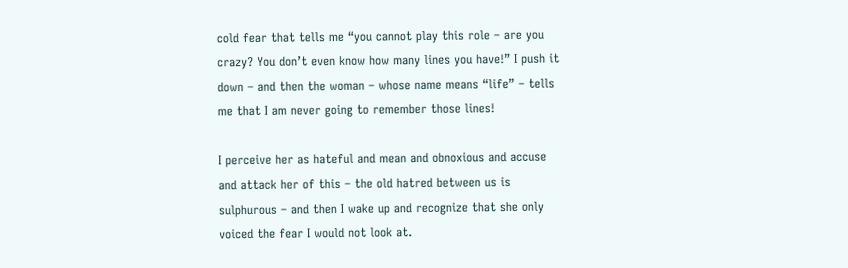cold fear that tells me “you cannot play this role – are you crazy? You don’t even know how many lines you have!” I push it down – and then the woman – whose name means “life” – tells me that I am never going to remember those lines!

I perceive her as hateful and mean and obnoxious and accuse and attack her of this – the old hatred between us is sulphurous – and then I wake up and recognize that she only voiced the fear I would not look at.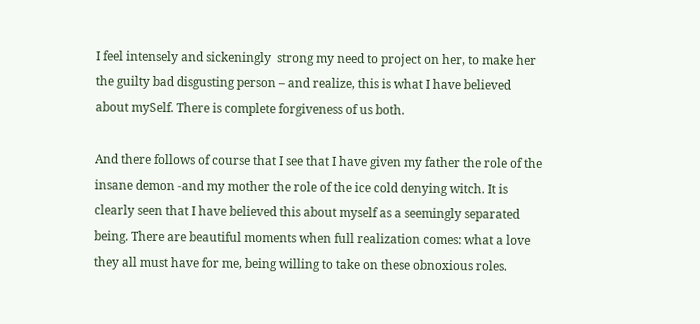I feel intensely and sickeningly  strong my need to project on her, to make her the guilty bad disgusting person – and realize, this is what I have believed about mySelf. There is complete forgiveness of us both.

And there follows of course that I see that I have given my father the role of the insane demon -and my mother the role of the ice cold denying witch. It is clearly seen that I have believed this about myself as a seemingly separated being. There are beautiful moments when full realization comes: what a love they all must have for me, being willing to take on these obnoxious roles.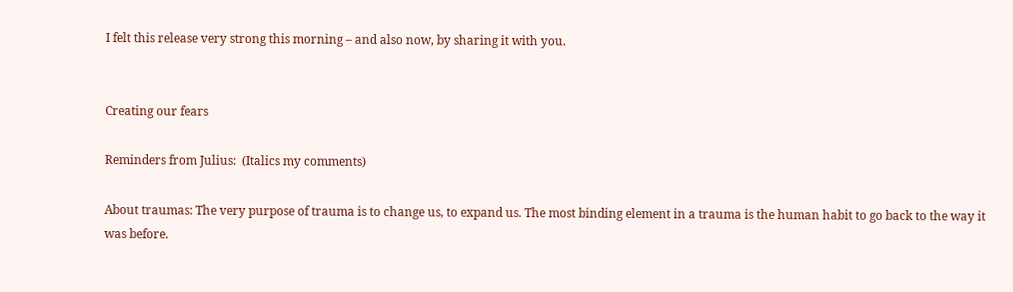I felt this release very strong this morning – and also now, by sharing it with you.


Creating our fears

Reminders from Julius:  (Italics my comments)

About traumas: The very purpose of trauma is to change us, to expand us. The most binding element in a trauma is the human habit to go back to the way it was before.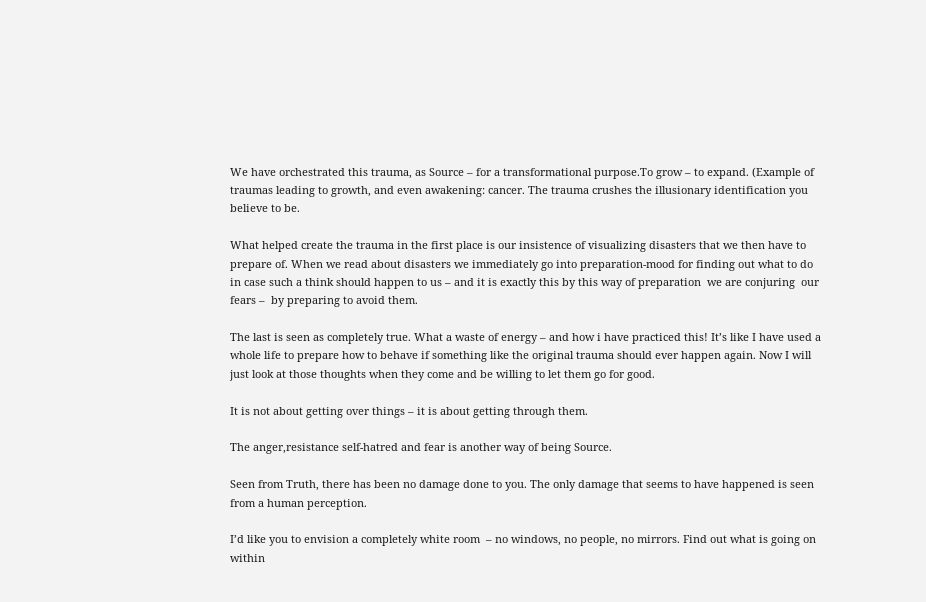We have orchestrated this trauma, as Source – for a transformational purpose.To grow – to expand. (Example of traumas leading to growth, and even awakening: cancer. The trauma crushes the illusionary identification you believe to be.

What helped create the trauma in the first place is our insistence of visualizing disasters that we then have to prepare of. When we read about disasters we immediately go into preparation-mood for finding out what to do in case such a think should happen to us – and it is exactly this by this way of preparation  we are conjuring  our fears –  by preparing to avoid them.

The last is seen as completely true. What a waste of energy – and how i have practiced this! It’s like I have used a whole life to prepare how to behave if something like the original trauma should ever happen again. Now I will just look at those thoughts when they come and be willing to let them go for good.

It is not about getting over things – it is about getting through them.

The anger,resistance self-hatred and fear is another way of being Source.

Seen from Truth, there has been no damage done to you. The only damage that seems to have happened is seen from a human perception.

I’d like you to envision a completely white room  – no windows, no people, no mirrors. Find out what is going on within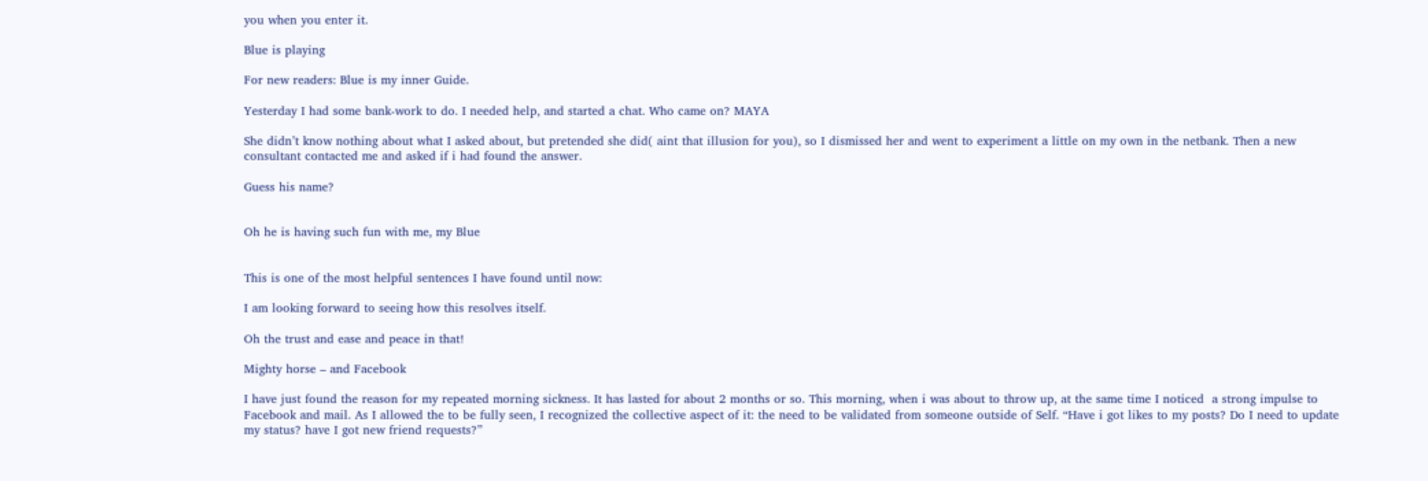you when you enter it.

Blue is playing

For new readers: Blue is my inner Guide.

Yesterday I had some bank-work to do. I needed help, and started a chat. Who came on? MAYA

She didn’t know nothing about what I asked about, but pretended she did( aint that illusion for you), so I dismissed her and went to experiment a little on my own in the netbank. Then a new consultant contacted me and asked if i had found the answer.

Guess his name?


Oh he is having such fun with me, my Blue


This is one of the most helpful sentences I have found until now:

I am looking forward to seeing how this resolves itself.

Oh the trust and ease and peace in that!

Mighty horse – and Facebook

I have just found the reason for my repeated morning sickness. It has lasted for about 2 months or so. This morning, when i was about to throw up, at the same time I noticed  a strong impulse to Facebook and mail. As I allowed the to be fully seen, I recognized the collective aspect of it: the need to be validated from someone outside of Self. “Have i got likes to my posts? Do I need to update my status? have I got new friend requests?”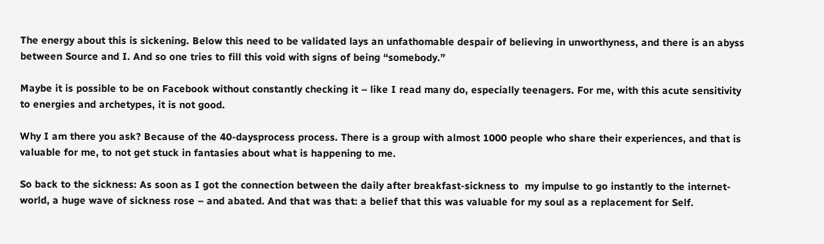The energy about this is sickening. Below this need to be validated lays an unfathomable despair of believing in unworthyness, and there is an abyss between Source and I. And so one tries to fill this void with signs of being “somebody.”

Maybe it is possible to be on Facebook without constantly checking it – like I read many do, especially teenagers. For me, with this acute sensitivity to energies and archetypes, it is not good.

Why I am there you ask? Because of the 40-daysprocess process. There is a group with almost 1000 people who share their experiences, and that is valuable for me, to not get stuck in fantasies about what is happening to me.

So back to the sickness: As soon as I got the connection between the daily after breakfast-sickness to  my impulse to go instantly to the internet-world, a huge wave of sickness rose – and abated. And that was that: a belief that this was valuable for my soul as a replacement for Self.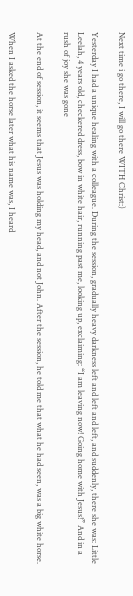Next time i go there, I will go there WITH Christ:)

Yesterday I had a unique healing with a colleague. During the session, gradually heavy darkness left and left and left, and suddenly, there she was: Little Leelah, 4 years old, checkered dress, bow in white hair, running past me, looking up, exclaiming: “I am leaving now! Going home with Jesus!” And in a rush of joy she was gone

At the end of session, it seems that Jesus was holding my head, and not John. After the session, he told me that what he had seen, was a big white horse.

When I asked the horse later what his name was, I heard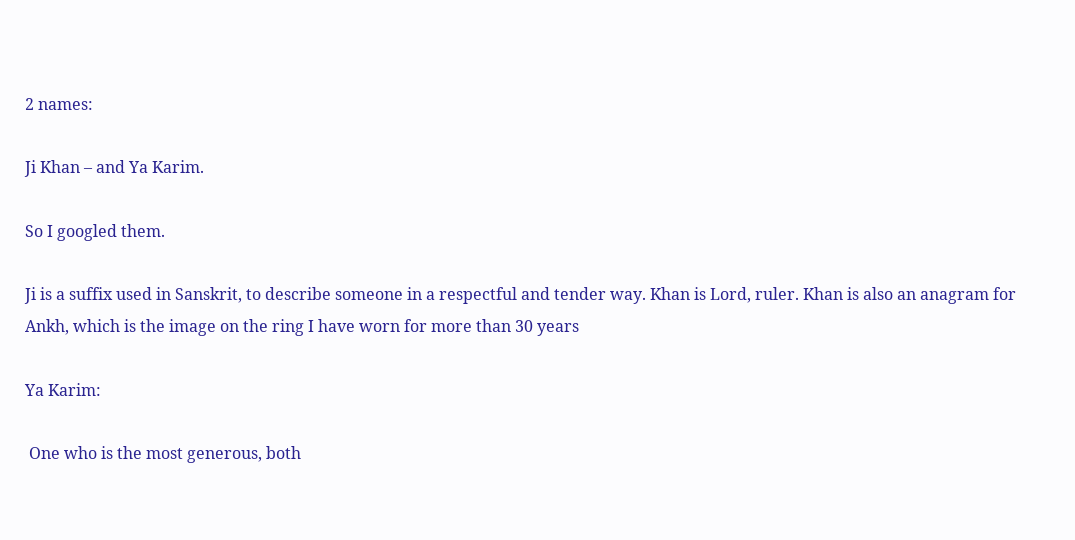2 names:

Ji Khan – and Ya Karim.

So I googled them.

Ji is a suffix used in Sanskrit, to describe someone in a respectful and tender way. Khan is Lord, ruler. Khan is also an anagram for Ankh, which is the image on the ring I have worn for more than 30 years

Ya Karim:

 One who is the most generous, both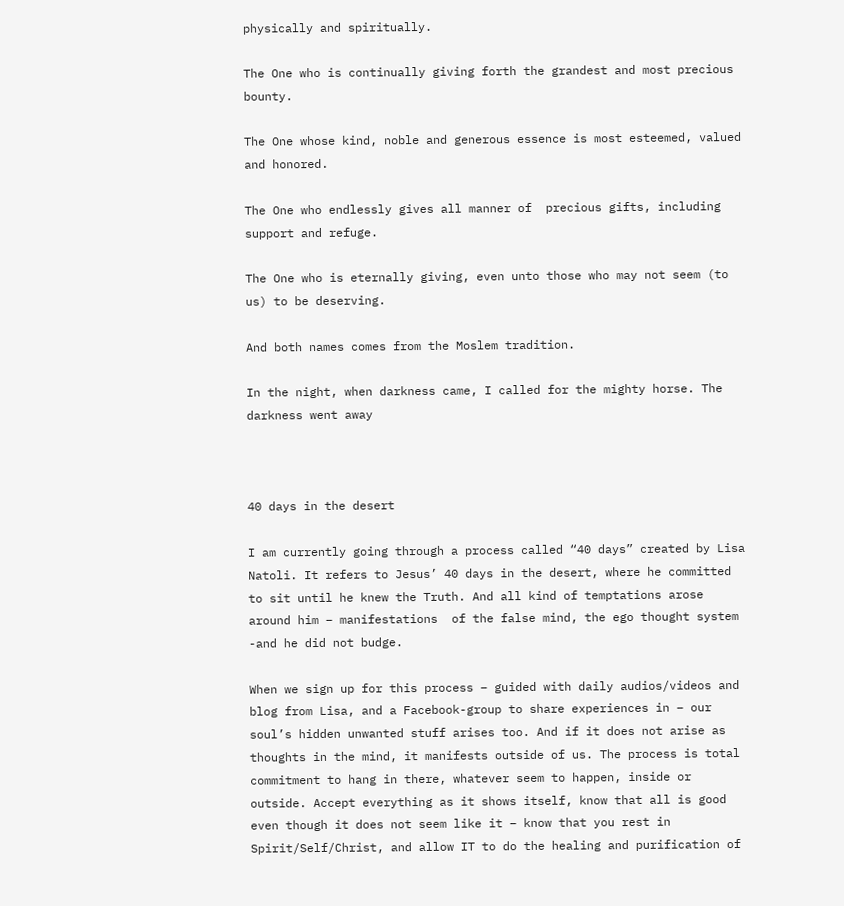physically and spiritually.

The One who is continually giving forth the grandest and most precious bounty.

The One whose kind, noble and generous essence is most esteemed, valued and honored.

The One who endlessly gives all manner of  precious gifts, including support and refuge.

The One who is eternally giving, even unto those who may not seem (to us) to be deserving.

And both names comes from the Moslem tradition.

In the night, when darkness came, I called for the mighty horse. The darkness went away



40 days in the desert

I am currently going through a process called “40 days” created by Lisa Natoli. It refers to Jesus’ 40 days in the desert, where he committed to sit until he knew the Truth. And all kind of temptations arose around him – manifestations  of the false mind, the ego thought system  -and he did not budge.

When we sign up for this process – guided with daily audios/videos and blog from Lisa, and a Facebook-group to share experiences in – our soul’s hidden unwanted stuff arises too. And if it does not arise as thoughts in the mind, it manifests outside of us. The process is total commitment to hang in there, whatever seem to happen, inside or outside. Accept everything as it shows itself, know that all is good even though it does not seem like it – know that you rest in Spirit/Self/Christ, and allow IT to do the healing and purification of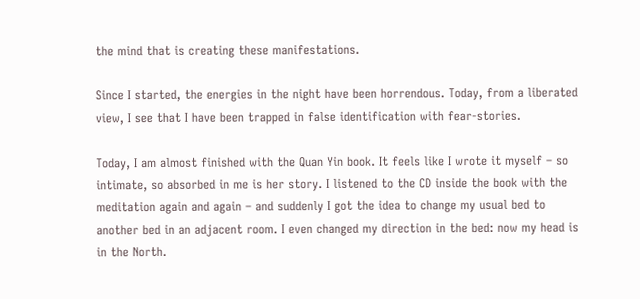the mind that is creating these manifestations.

Since I started, the energies in the night have been horrendous. Today, from a liberated view, I see that I have been trapped in false identification with fear-stories.

Today, I am almost finished with the Quan Yin book. It feels like I wrote it myself – so intimate, so absorbed in me is her story. I listened to the CD inside the book with the meditation again and again – and suddenly I got the idea to change my usual bed to another bed in an adjacent room. I even changed my direction in the bed: now my head is in the North.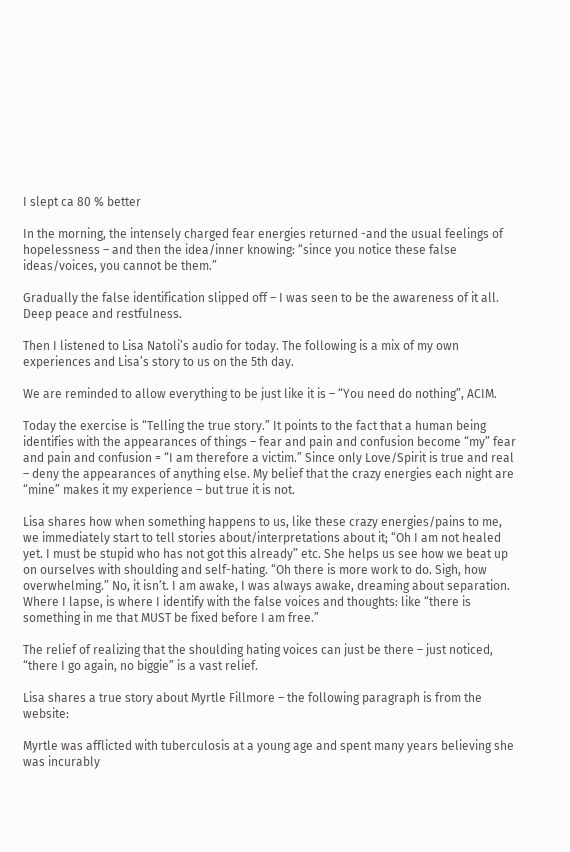I slept ca 80 % better

In the morning, the intensely charged fear energies returned -and the usual feelings of hopelessness – and then the idea/inner knowing: “since you notice these false ideas/voices, you cannot be them.”

Gradually the false identification slipped off – I was seen to be the awareness of it all. Deep peace and restfulness.

Then I listened to Lisa Natoli’s audio for today. The following is a mix of my own experiences and Lisa’s story to us on the 5th day.

We are reminded to allow everything to be just like it is – “You need do nothing”, ACIM.

Today the exercise is “Telling the true story.” It points to the fact that a human being identifies with the appearances of things – fear and pain and confusion become “my” fear and pain and confusion = “I am therefore a victim.” Since only Love/Spirit is true and real – deny the appearances of anything else. My belief that the crazy energies each night are “mine” makes it my experience – but true it is not.

Lisa shares how when something happens to us, like these crazy energies/pains to me, we immediately start to tell stories about/interpretations about it; “Oh I am not healed yet. I must be stupid who has not got this already” etc. She helps us see how we beat up on ourselves with shoulding and self-hating. “Oh there is more work to do. Sigh, how overwhelming.” No, it isn’t. I am awake, I was always awake, dreaming about separation. Where I lapse, is where I identify with the false voices and thoughts: like “there is something in me that MUST be fixed before I am free.”

The relief of realizing that the shoulding hating voices can just be there – just noticed, “there I go again, no biggie” is a vast relief.

Lisa shares a true story about Myrtle Fillmore – the following paragraph is from the website:

Myrtle was afflicted with tuberculosis at a young age and spent many years believing she was incurably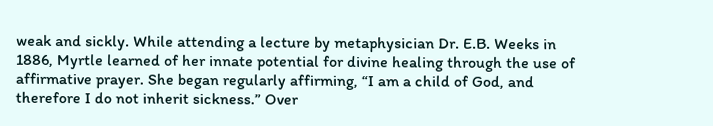weak and sickly. While attending a lecture by metaphysician Dr. E.B. Weeks in 1886, Myrtle learned of her innate potential for divine healing through the use of affirmative prayer. She began regularly affirming, “I am a child of God, and therefore I do not inherit sickness.” Over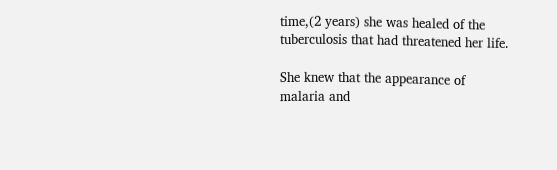time,(2 years) she was healed of the tuberculosis that had threatened her life.

She knew that the appearance of malaria and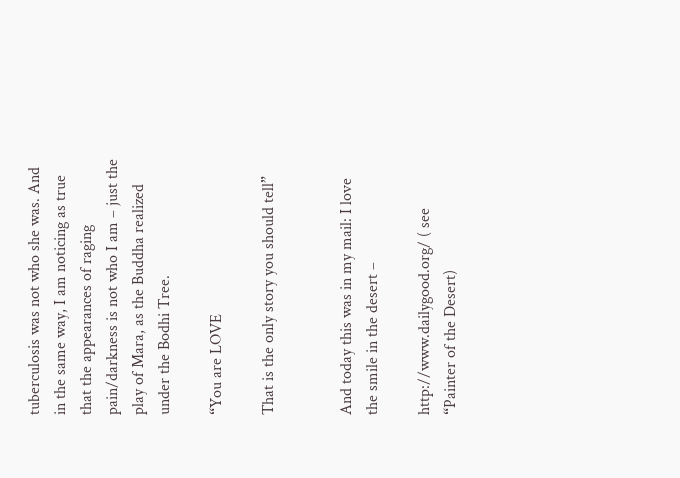tuberculosis was not who she was. And in the same way, I am noticing as true that the appearances of raging pain/darkness is not who I am – just the play of Mara, as the Buddha realized under the Bodhi Tree.

“You are LOVE

That is the only story you should tell”


And today this was in my mail: I love the smile in the desert –

http://www.dailygood.org/ ( see “Painter of the Desert)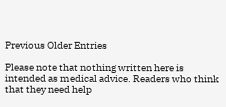Previous Older Entries

Please note that nothing written here is intended as medical advice. Readers who think that they need help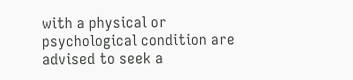with a physical or psychological condition are advised to seek a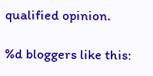qualified opinion.

%d bloggers like this: